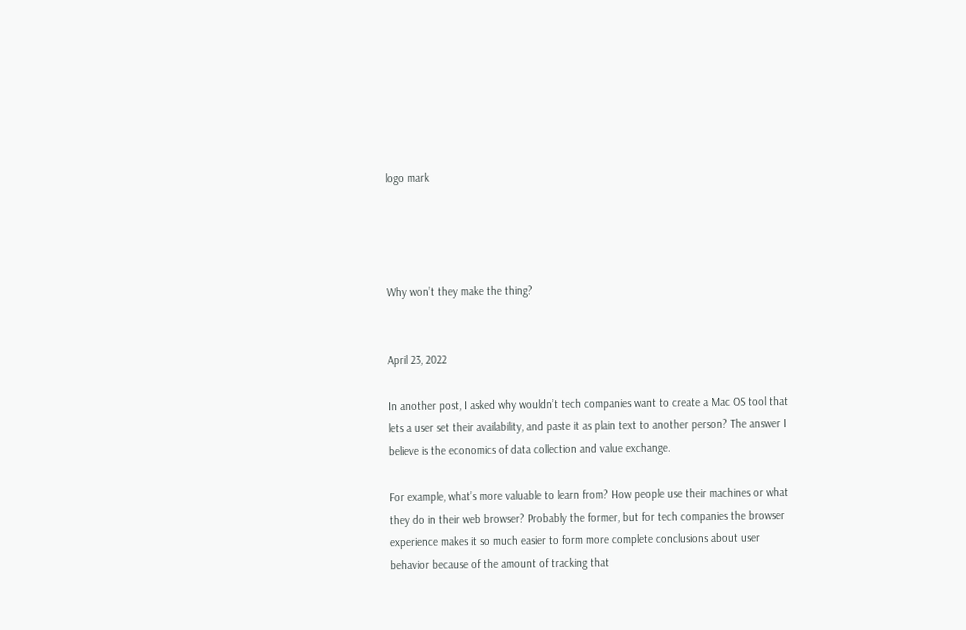logo mark




Why won’t they make the thing?


April 23, 2022

In another post, I asked why wouldn’t tech companies want to create a Mac OS tool that lets a user set their availability, and paste it as plain text to another person? The answer I believe is the economics of data collection and value exchange.

For example, what’s more valuable to learn from? How people use their machines or what they do in their web browser? Probably the former, but for tech companies the browser experience makes it so much easier to form more complete conclusions about user behavior because of the amount of tracking that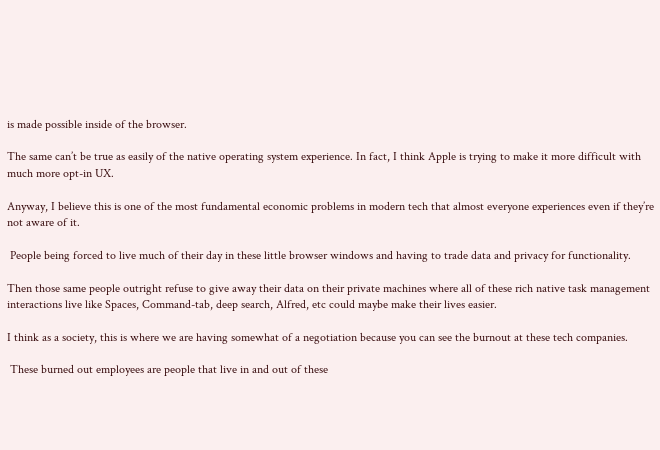is made possible inside of the browser.

The same can’t be true as easily of the native operating system experience. In fact, I think Apple is trying to make it more difficult with much more opt-in UX.

Anyway, I believe this is one of the most fundamental economic problems in modern tech that almost everyone experiences even if they’re not aware of it.

 People being forced to live much of their day in these little browser windows and having to trade data and privacy for functionality.

Then those same people outright refuse to give away their data on their private machines where all of these rich native task management interactions live like Spaces, Command-tab, deep search, Alfred, etc could maybe make their lives easier.

I think as a society, this is where we are having somewhat of a negotiation because you can see the burnout at these tech companies.

 These burned out employees are people that live in and out of these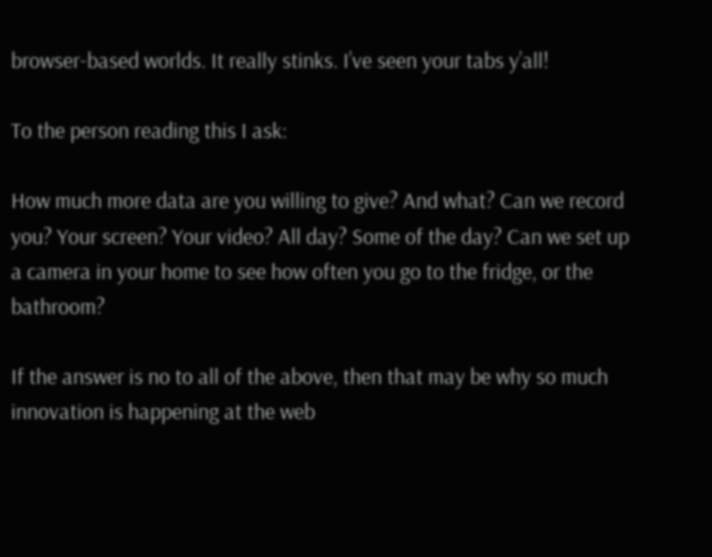browser-based worlds. It really stinks. I’ve seen your tabs y’all!

To the person reading this I ask:

How much more data are you willing to give? And what? Can we record you? Your screen? Your video? All day? Some of the day? Can we set up a camera in your home to see how often you go to the fridge, or the bathroom?

If the answer is no to all of the above, then that may be why so much innovation is happening at the web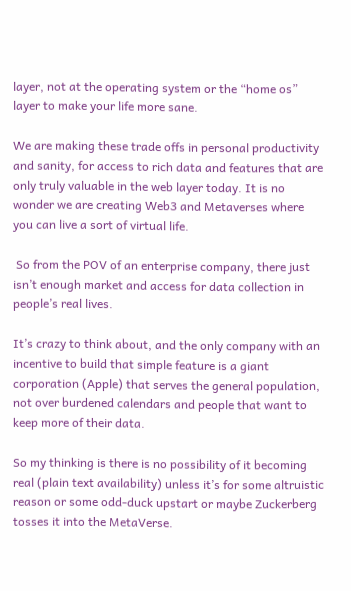layer, not at the operating system or the “home os” layer to make your life more sane.

We are making these trade offs in personal productivity and sanity, for access to rich data and features that are only truly valuable in the web layer today. It is no wonder we are creating Web3 and Metaverses where you can live a sort of virtual life.

 So from the POV of an enterprise company, there just isn’t enough market and access for data collection in people’s real lives.

It’s crazy to think about, and the only company with an incentive to build that simple feature is a giant corporation (Apple) that serves the general population, not over burdened calendars and people that want to keep more of their data.

So my thinking is there is no possibility of it becoming real (plain text availability) unless it’s for some altruistic reason or some odd-duck upstart or maybe Zuckerberg tosses it into the MetaVerse.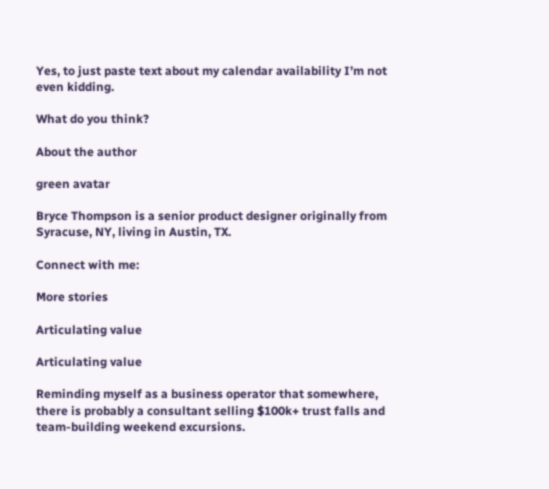Yes, to just paste text about my calendar availability I’m not even kidding.

What do you think?

About the author

green avatar

Bryce Thompson is a senior product designer originally from Syracuse, NY, living in Austin, TX.

Connect with me:

More stories

Articulating value

Articulating value

Reminding myself as a business operator that somewhere, there is probably a consultant selling $100k+ trust falls and team-building weekend excursions.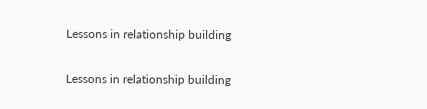Lessons in relationship building

Lessons in relationship building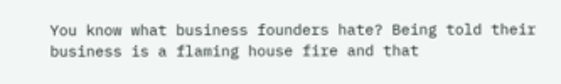You know what business founders hate? Being told their business is a flaming house fire and that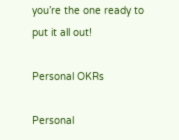you’re the one ready to put it all out!

Personal OKRs

Personal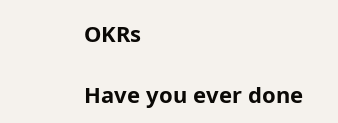OKRs

Have you ever done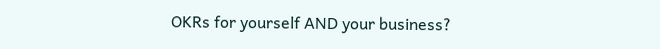OKRs for yourself AND your business?